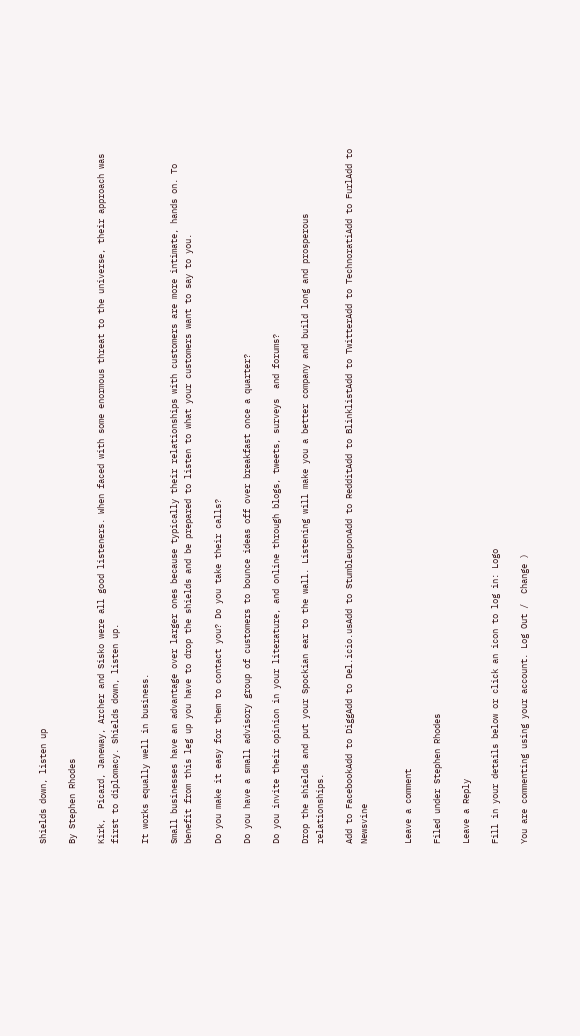Shields down, listen up

By Stephen Rhodes

Kirk,  Picard, Janeway, Archer and Sisko were all good listeners. When faced with some enormous threat to the universe, their approach was first to diplomacy. Shields down, listen up.

It works equally well in business.

Small businesses have an advantage over larger ones because typically their relationships with customers are more intimate, hands on. To benefit from this leg up you have to drop the shields and be prepared to listen to what your customers want to say to you.

Do you make it easy for them to contact you? Do you take their calls?

Do you have a small advisory group of customers to bounce ideas off over breakfast once a quarter?

Do you invite their opinion in your literature, and online through blogs, tweets, surveys  and forums?

Drop the shields and put your Spockian ear to the wall. Listening will make you a better company and build long and prosperous relationships.

Add to FacebookAdd to DiggAdd to Del.icio.usAdd to StumbleuponAdd to RedditAdd to BlinklistAdd to TwitterAdd to TechnoratiAdd to FurlAdd to Newsvine


Leave a comment

Filed under Stephen Rhodes

Leave a Reply

Fill in your details below or click an icon to log in: Logo

You are commenting using your account. Log Out /  Change )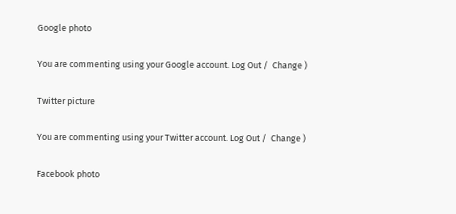Google photo

You are commenting using your Google account. Log Out /  Change )

Twitter picture

You are commenting using your Twitter account. Log Out /  Change )

Facebook photo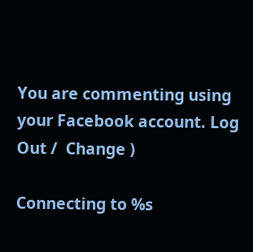You are commenting using your Facebook account. Log Out /  Change )

Connecting to %s